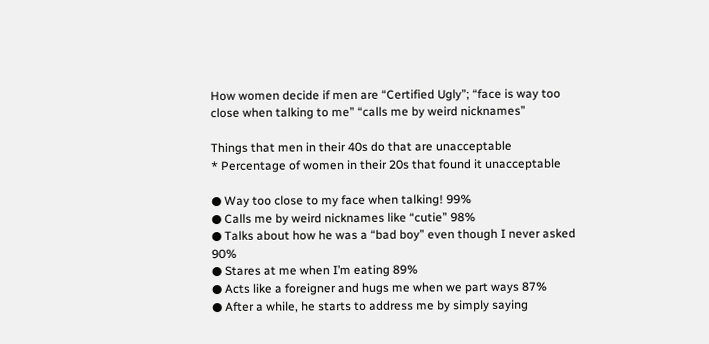How women decide if men are “Certified Ugly”; “face is way too close when talking to me” “calls me by weird nicknames”

Things that men in their 40s do that are unacceptable
* Percentage of women in their 20s that found it unacceptable

● Way too close to my face when talking! 99%
● Calls me by weird nicknames like “cutie” 98%
● Talks about how he was a “bad boy” even though I never asked 90%
● Stares at me when I’m eating 89%
● Acts like a foreigner and hugs me when we part ways 87%
● After a while, he starts to address me by simply saying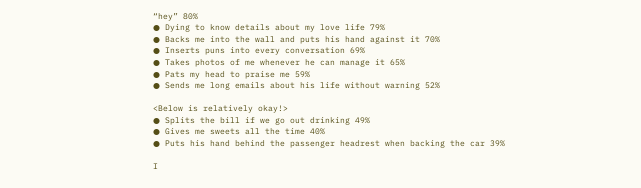“hey” 80%
● Dying to know details about my love life 79%
● Backs me into the wall and puts his hand against it 70%
● Inserts puns into every conversation 69%
● Takes photos of me whenever he can manage it 65%
● Pats my head to praise me 59%
● Sends me long emails about his life without warning 52%

<Below is relatively okay!>
● Splits the bill if we go out drinking 49%
● Gives me sweets all the time 40%
● Puts his hand behind the passenger headrest when backing the car 39%

I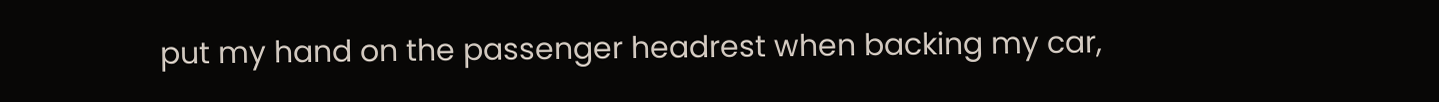put my hand on the passenger headrest when backing my car,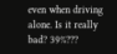even when driving alone. Is it really bad? 39%???